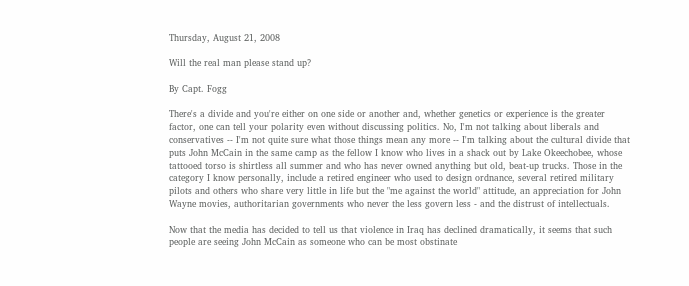Thursday, August 21, 2008

Will the real man please stand up?

By Capt. Fogg

There's a divide and you're either on one side or another and, whether genetics or experience is the greater factor, one can tell your polarity even without discussing politics. No, I'm not talking about liberals and conservatives -- I'm not quite sure what those things mean any more -- I'm talking about the cultural divide that puts John McCain in the same camp as the fellow I know who lives in a shack out by Lake Okeechobee, whose tattooed torso is shirtless all summer and who has never owned anything but old, beat-up trucks. Those in the category I know personally, include a retired engineer who used to design ordnance, several retired military pilots and others who share very little in life but the "me against the world" attitude, an appreciation for John Wayne movies, authoritarian governments who never the less govern less - and the distrust of intellectuals.

Now that the media has decided to tell us that violence in Iraq has declined dramatically, it seems that such people are seeing John McCain as someone who can be most obstinate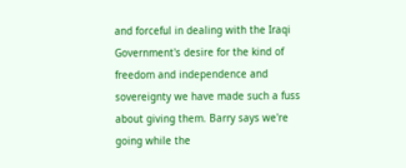and forceful in dealing with the Iraqi Government's desire for the kind of freedom and independence and sovereignty we have made such a fuss about giving them. Barry says we're going while the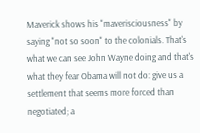Maverick shows his "maverisciousness" by saying "not so soon" to the colonials. That's what we can see John Wayne doing and that's what they fear Obama will not do: give us a settlement that seems more forced than negotiated; a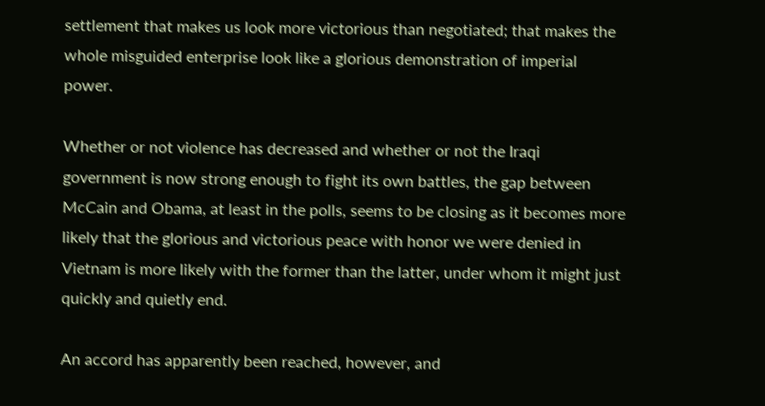settlement that makes us look more victorious than negotiated; that makes the whole misguided enterprise look like a glorious demonstration of imperial power.

Whether or not violence has decreased and whether or not the Iraqi government is now strong enough to fight its own battles, the gap between McCain and Obama, at least in the polls, seems to be closing as it becomes more likely that the glorious and victorious peace with honor we were denied in Vietnam is more likely with the former than the latter, under whom it might just quickly and quietly end.

An accord has apparently been reached, however, and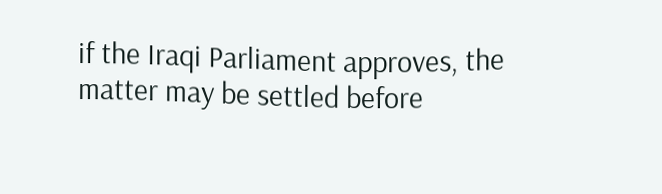if the Iraqi Parliament approves, the matter may be settled before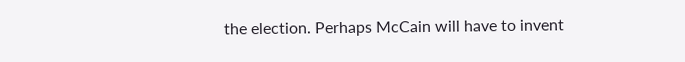the election. Perhaps McCain will have to invent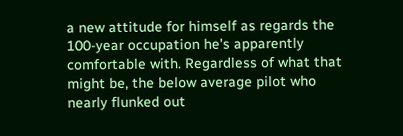a new attitude for himself as regards the 100-year occupation he's apparently comfortable with. Regardless of what that might be, the below average pilot who nearly flunked out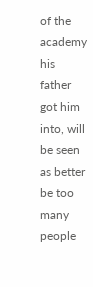of the academy his father got him into, will be seen as better be too many people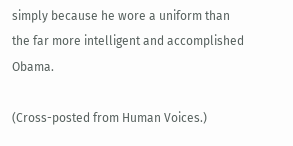simply because he wore a uniform than the far more intelligent and accomplished Obama.

(Cross-posted from Human Voices.)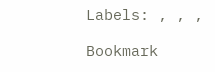Labels: , , ,

Bookmark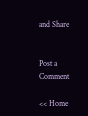and Share


Post a Comment

<< Home